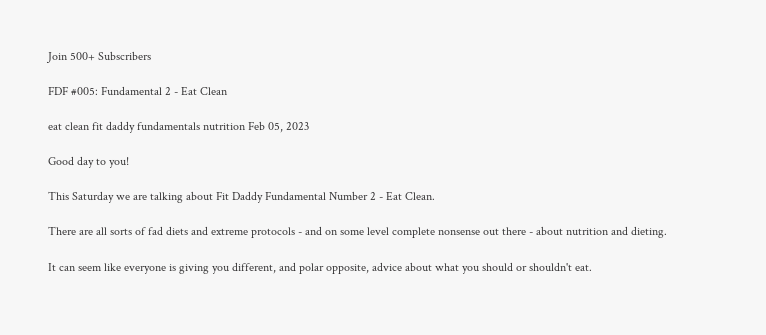Join 500+ Subscribers

FDF #005: Fundamental 2 - Eat Clean

eat clean fit daddy fundamentals nutrition Feb 05, 2023

Good day to you!

This Saturday we are talking about Fit Daddy Fundamental Number 2 - Eat Clean.

There are all sorts of fad diets and extreme protocols - and on some level complete nonsense out there - about nutrition and dieting.

It can seem like everyone is giving you different, and polar opposite, advice about what you should or shouldn't eat.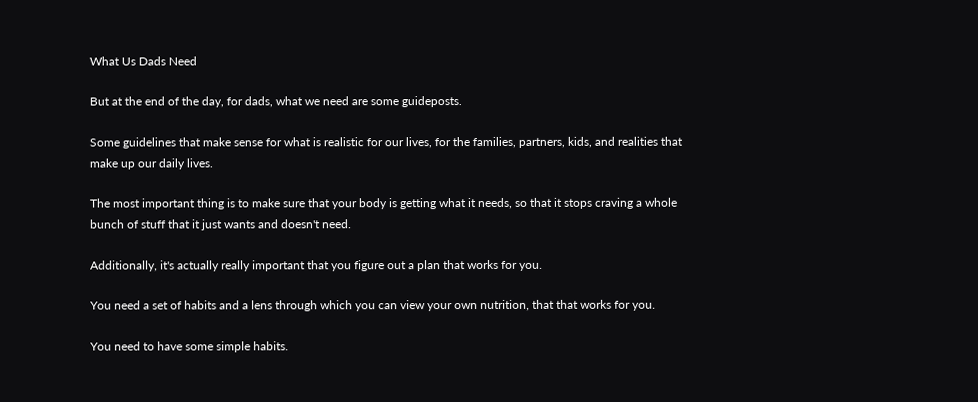What Us Dads Need

But at the end of the day, for dads, what we need are some guideposts.

Some guidelines that make sense for what is realistic for our lives, for the families, partners, kids, and realities that make up our daily lives.

The most important thing is to make sure that your body is getting what it needs, so that it stops craving a whole bunch of stuff that it just wants and doesn't need.

Additionally, it's actually really important that you figure out a plan that works for you.

You need a set of habits and a lens through which you can view your own nutrition, that that works for you.

You need to have some simple habits.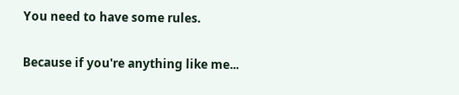You need to have some rules.

Because if you're anything like me...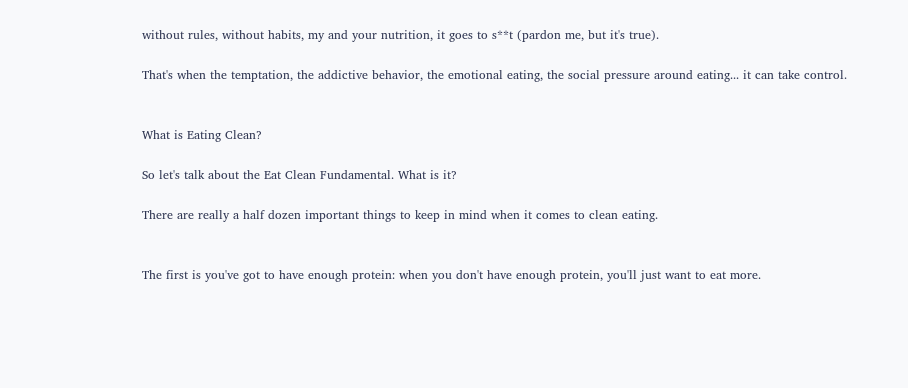without rules, without habits, my and your nutrition, it goes to s**t (pardon me, but it's true).

That's when the temptation, the addictive behavior, the emotional eating, the social pressure around eating... it can take control.


What is Eating Clean?

So let's talk about the Eat Clean Fundamental. What is it?

There are really a half dozen important things to keep in mind when it comes to clean eating.


The first is you've got to have enough protein: when you don't have enough protein, you'll just want to eat more.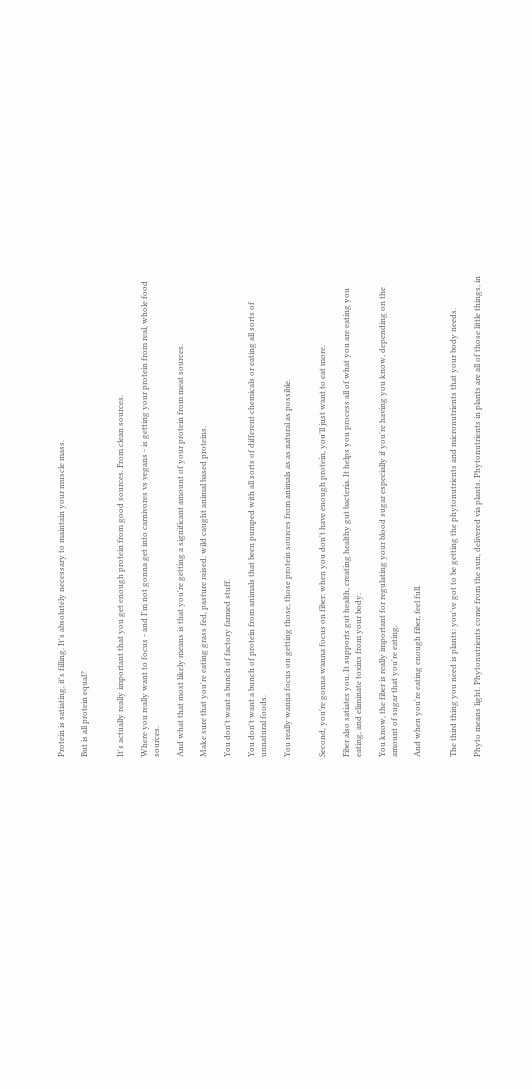Protein is satiating, it's filling. It's absolutely necessary to maintain your muscle mass.

But is all protein equal?


It's actually really important that you get enough protein from good sources. From clean sources.

Where you really want to focus - and I'm not gonna get into carnivores vs vegans - is getting your protein from real, whole food sources.

And what that most likely means is that you're getting a significant amount of your protein from meat sources.

Make sure that you're eating grass fed, pasture raised, wild caught animal based proteins.

You don't want a bunch of factory farmed stuff.

You don't want a bunch of protein from animals that been pumped with all sorts of different chemicals or eating all sorts of unnatural foods.

You really wanna focus on getting those, those protein sources from animals as as natural as possible.


Second, you're gonna wanna focus on fiber: when you don't have enough protein, you'll just want to eat more.

Fiber also satiates you. It supports gut health, creating healthy gut bacteria. It helps you process all of what you are eating you eating, and eliminate toxins from your body.

You know, the fiber is really important for regulating your blood sugar especially if you're having you know, depending on the amount of sugar that you're eating.

And when you're eating enough fiber, feel full.


The third thing you need is plants: you've got to be getting the phytonutrients and micronutrients that your body needs.

Phyto means light. Phytonutrients come from the sun, delivered via plants. Phytonutrients in plants are all of those little things, in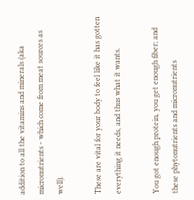addition to all the vitamins and minerals (aka micronutrients - which come from meat sources as well).

These are vital for your body to feel like it has gotten everything it needs, and thus what it wants.

You got enough protein, you get enough fiber; and these phytonutrients and micronutrients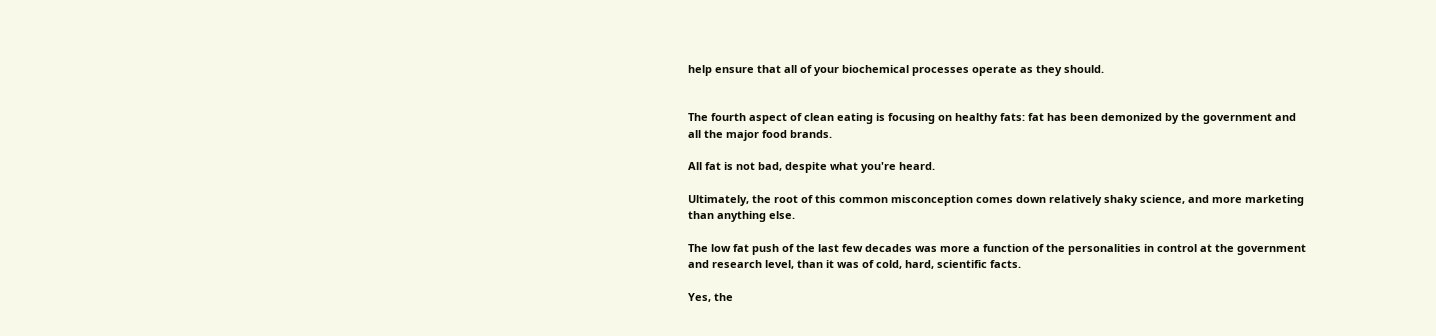help ensure that all of your biochemical processes operate as they should.


The fourth aspect of clean eating is focusing on healthy fats: fat has been demonized by the government and all the major food brands.

All fat is not bad, despite what you're heard.

Ultimately, the root of this common misconception comes down relatively shaky science, and more marketing than anything else.

The low fat push of the last few decades was more a function of the personalities in control at the government and research level, than it was of cold, hard, scientific facts.

Yes, the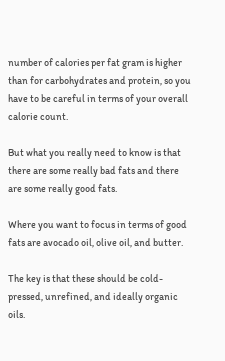number of calories per fat gram is higher than for carbohydrates and protein, so you have to be careful in terms of your overall calorie count.

But what you really need to know is that there are some really bad fats and there are some really good fats.

Where you want to focus in terms of good fats are avocado oil, olive oil, and butter.

The key is that these should be cold-pressed, unrefined, and ideally organic oils.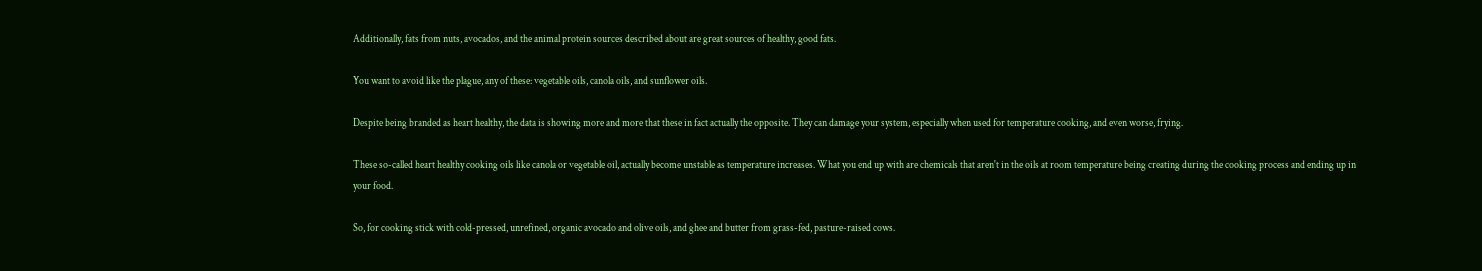Additionally, fats from nuts, avocados, and the animal protein sources described about are great sources of healthy, good fats.

You want to avoid like the plague, any of these: vegetable oils, canola oils, and sunflower oils.

Despite being branded as heart healthy, the data is showing more and more that these in fact actually the opposite. They can damage your system, especially when used for temperature cooking, and even worse, frying.

These so-called heart healthy cooking oils like canola or vegetable oil, actually become unstable as temperature increases. What you end up with are chemicals that aren't in the oils at room temperature being creating during the cooking process and ending up in your food.

So, for cooking stick with cold-pressed, unrefined, organic avocado and olive oils, and ghee and butter from grass-fed, pasture-raised cows.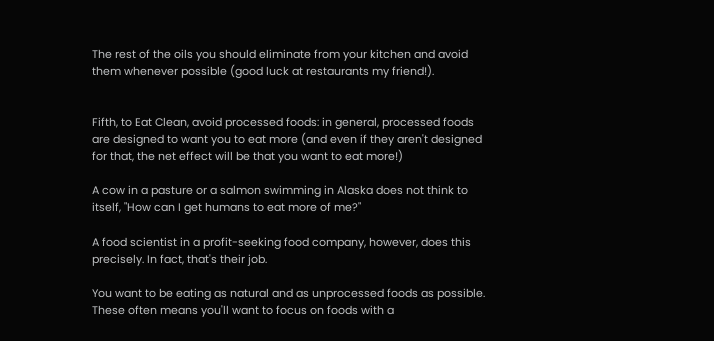The rest of the oils you should eliminate from your kitchen and avoid them whenever possible (good luck at restaurants my friend!).


Fifth, to Eat Clean, avoid processed foods: in general, processed foods are designed to want you to eat more (and even if they aren't designed for that, the net effect will be that you want to eat more!)

A cow in a pasture or a salmon swimming in Alaska does not think to itself, "How can I get humans to eat more of me?"

A food scientist in a profit-seeking food company, however, does this precisely. In fact, that's their job.

You want to be eating as natural and as unprocessed foods as possible. These often means you'll want to focus on foods with a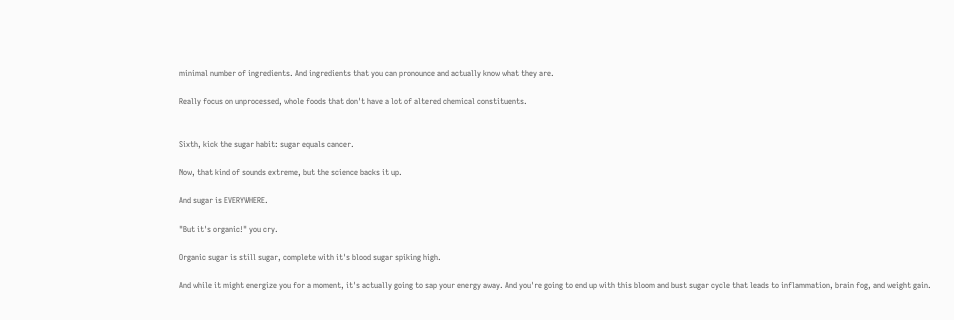minimal number of ingredients. And ingredients that you can pronounce and actually know what they are.

Really focus on unprocessed, whole foods that don't have a lot of altered chemical constituents.


Sixth, kick the sugar habit: sugar equals cancer.

Now, that kind of sounds extreme, but the science backs it up.

And sugar is EVERYWHERE.

"But it's organic!" you cry.

Organic sugar is still sugar, complete with it's blood sugar spiking high.

And while it might energize you for a moment, it's actually going to sap your energy away. And you're going to end up with this bloom and bust sugar cycle that leads to inflammation, brain fog, and weight gain.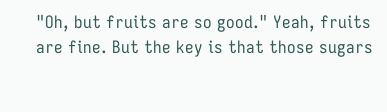"Oh, but fruits are so good." Yeah, fruits are fine. But the key is that those sugars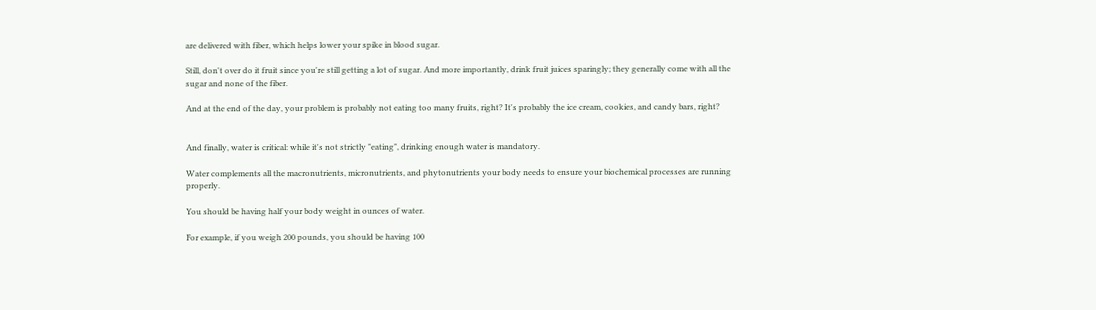are delivered with fiber, which helps lower your spike in blood sugar.

Still, don't over do it fruit since you're still getting a lot of sugar. And more importantly, drink fruit juices sparingly; they generally come with all the sugar and none of the fiber.

And at the end of the day, your problem is probably not eating too many fruits, right? It's probably the ice cream, cookies, and candy bars, right?


And finally, water is critical: while it's not strictly "eating", drinking enough water is mandatory.

Water complements all the macronutrients, micronutrients, and phytonutrients your body needs to ensure your biochemical processes are running properly.

You should be having half your body weight in ounces of water.

For example, if you weigh 200 pounds, you should be having 100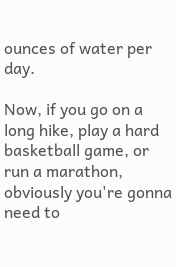ounces of water per day.

Now, if you go on a long hike, play a hard basketball game, or run a marathon, obviously you're gonna need to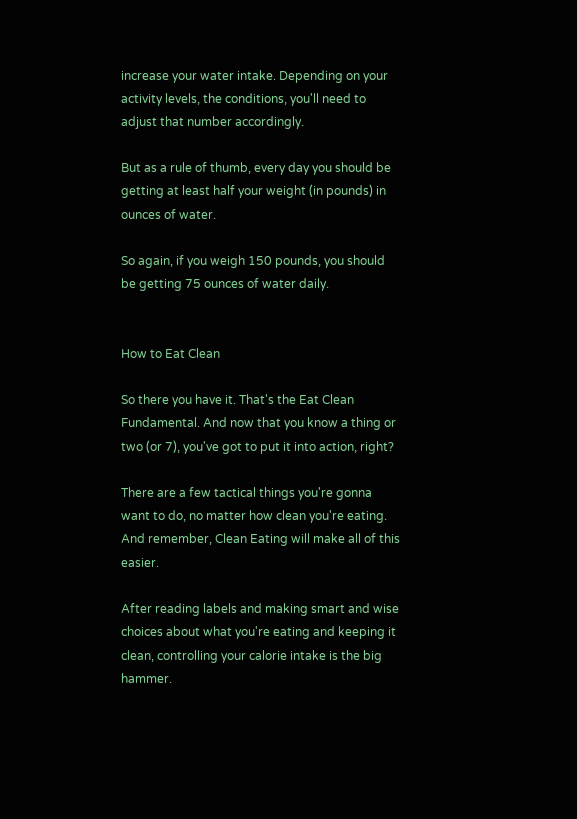increase your water intake. Depending on your activity levels, the conditions, you'll need to adjust that number accordingly.

But as a rule of thumb, every day you should be getting at least half your weight (in pounds) in ounces of water.

So again, if you weigh 150 pounds, you should be getting 75 ounces of water daily.


How to Eat Clean

So there you have it. That's the Eat Clean Fundamental. And now that you know a thing or two (or 7), you've got to put it into action, right?

There are a few tactical things you're gonna want to do, no matter how clean you're eating. And remember, Clean Eating will make all of this easier.

After reading labels and making smart and wise choices about what you're eating and keeping it clean, controlling your calorie intake is the big hammer.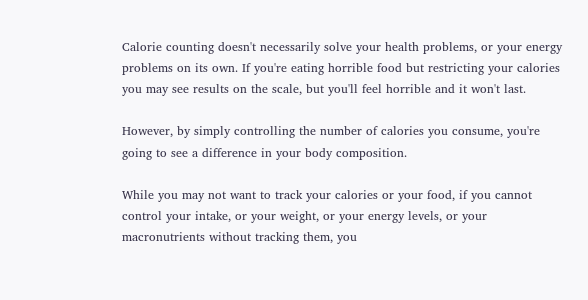Calorie counting doesn't necessarily solve your health problems, or your energy problems on its own. If you're eating horrible food but restricting your calories you may see results on the scale, but you'll feel horrible and it won't last.

However, by simply controlling the number of calories you consume, you're going to see a difference in your body composition.

While you may not want to track your calories or your food, if you cannot control your intake, or your weight, or your energy levels, or your macronutrients without tracking them, you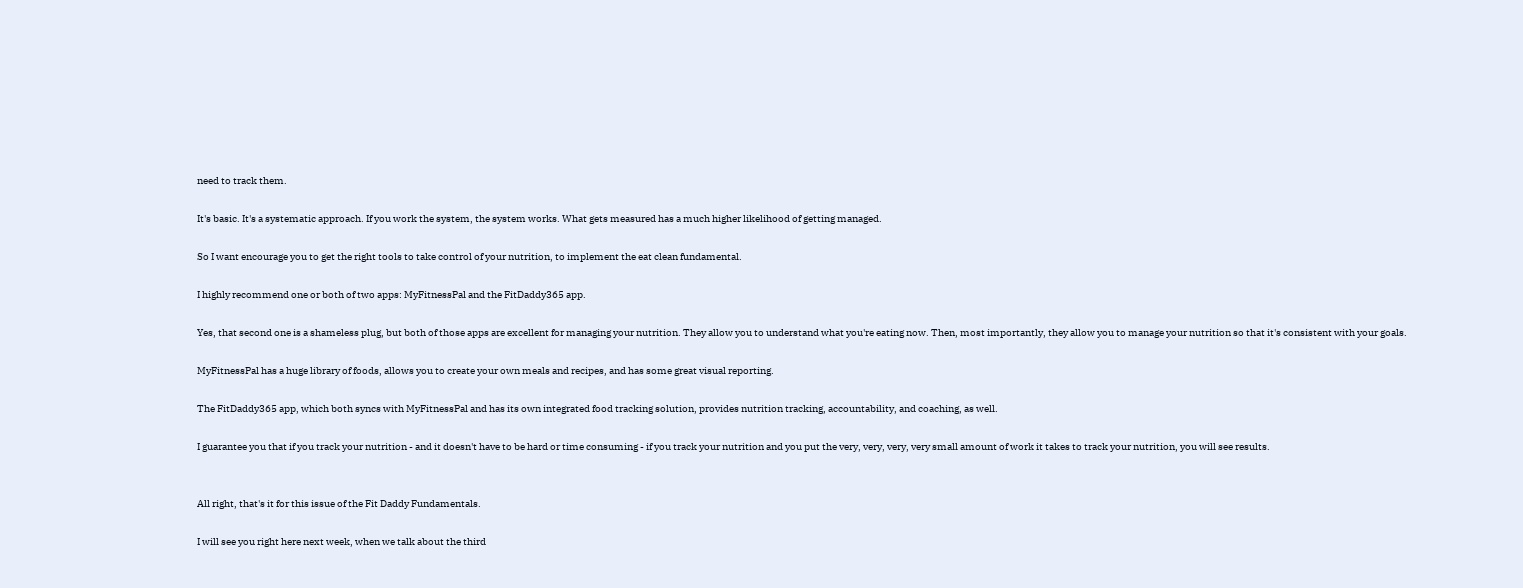need to track them.

It's basic. It's a systematic approach. If you work the system, the system works. What gets measured has a much higher likelihood of getting managed.

So I want encourage you to get the right tools to take control of your nutrition, to implement the eat clean fundamental.

I highly recommend one or both of two apps: MyFitnessPal and the FitDaddy365 app.

Yes, that second one is a shameless plug, but both of those apps are excellent for managing your nutrition. They allow you to understand what you're eating now. Then, most importantly, they allow you to manage your nutrition so that it's consistent with your goals.

MyFitnessPal has a huge library of foods, allows you to create your own meals and recipes, and has some great visual reporting.

The FitDaddy365 app, which both syncs with MyFitnessPal and has its own integrated food tracking solution, provides nutrition tracking, accountability, and coaching, as well.

I guarantee you that if you track your nutrition - and it doesn't have to be hard or time consuming - if you track your nutrition and you put the very, very, very, very small amount of work it takes to track your nutrition, you will see results.


All right, that's it for this issue of the Fit Daddy Fundamentals.

I will see you right here next week, when we talk about the third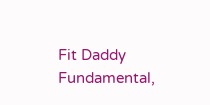Fit Daddy Fundamental,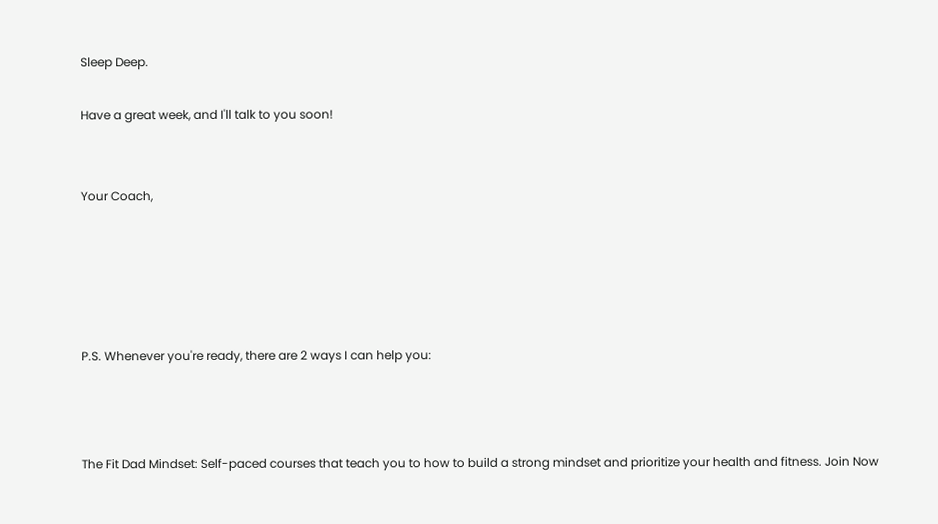Sleep Deep.

Have a great week, and I'll talk to you soon!


Your Coach,





P.S. Whenever you're ready, there are 2 ways I can help you:



The Fit Dad Mindset: Self-paced courses that teach you to how to build a strong mindset and prioritize your health and fitness. Join Now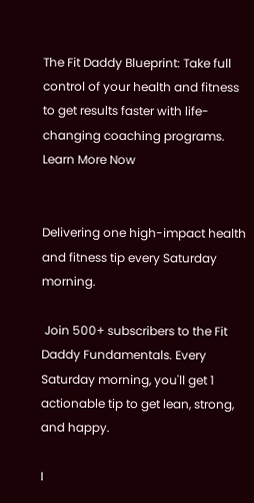The Fit Daddy Blueprint: Take full control of your health and fitness to get results faster with life-changing coaching programs. Learn More Now


Delivering one high-impact health and fitness tip every Saturday morning.

 Join 500+ subscribers to the Fit Daddy Fundamentals. Every Saturday morning, you'll get 1 actionable tip to get lean, strong, and happy.

I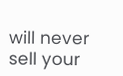will never sell your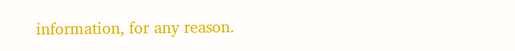information, for any reason.